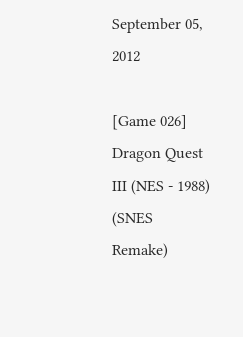September 05, 2012

[Game 026] Dragon Quest III (NES - 1988) (SNES Remake)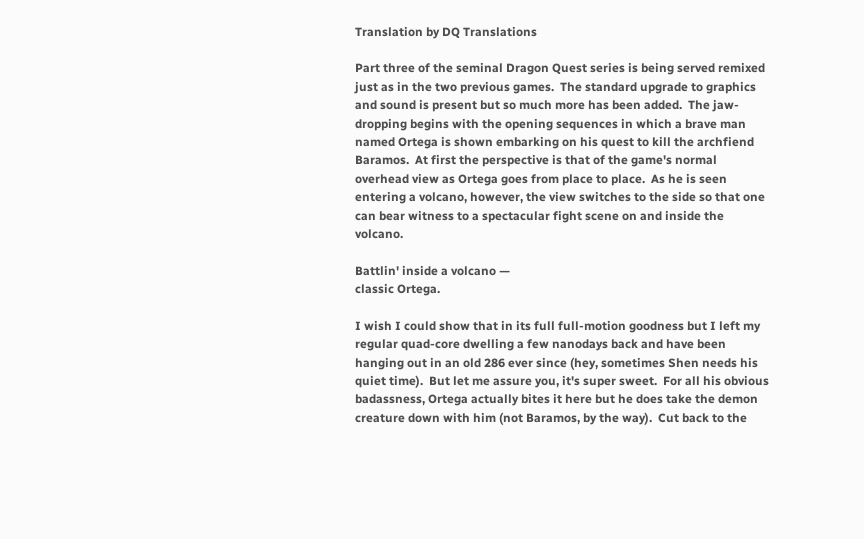Translation by DQ Translations

Part three of the seminal Dragon Quest series is being served remixed just as in the two previous games.  The standard upgrade to graphics and sound is present but so much more has been added.  The jaw-dropping begins with the opening sequences in which a brave man named Ortega is shown embarking on his quest to kill the archfiend Baramos.  At first the perspective is that of the game's normal overhead view as Ortega goes from place to place.  As he is seen entering a volcano, however, the view switches to the side so that one can bear witness to a spectacular fight scene on and inside the volcano.

Battlin' inside a volcano —
classic Ortega.

I wish I could show that in its full full-motion goodness but I left my regular quad-core dwelling a few nanodays back and have been hanging out in an old 286 ever since (hey, sometimes Shen needs his quiet time).  But let me assure you, it's super sweet.  For all his obvious badassness, Ortega actually bites it here but he does take the demon creature down with him (not Baramos, by the way).  Cut back to the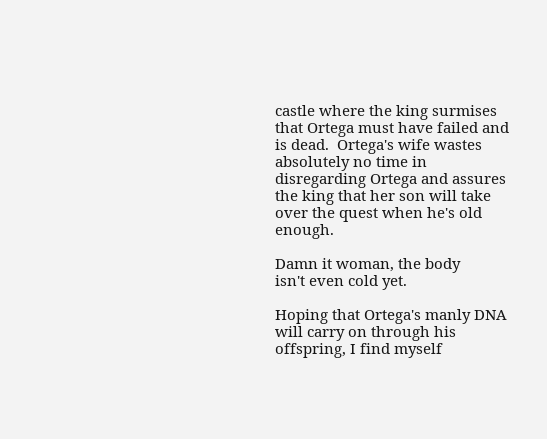castle where the king surmises that Ortega must have failed and is dead.  Ortega's wife wastes absolutely no time in disregarding Ortega and assures the king that her son will take over the quest when he's old enough.

Damn it woman, the body
isn't even cold yet.

Hoping that Ortega's manly DNA will carry on through his offspring, I find myself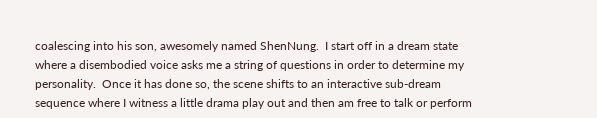coalescing into his son, awesomely named ShenNung.  I start off in a dream state where a disembodied voice asks me a string of questions in order to determine my personality.  Once it has done so, the scene shifts to an interactive sub-dream sequence where I witness a little drama play out and then am free to talk or perform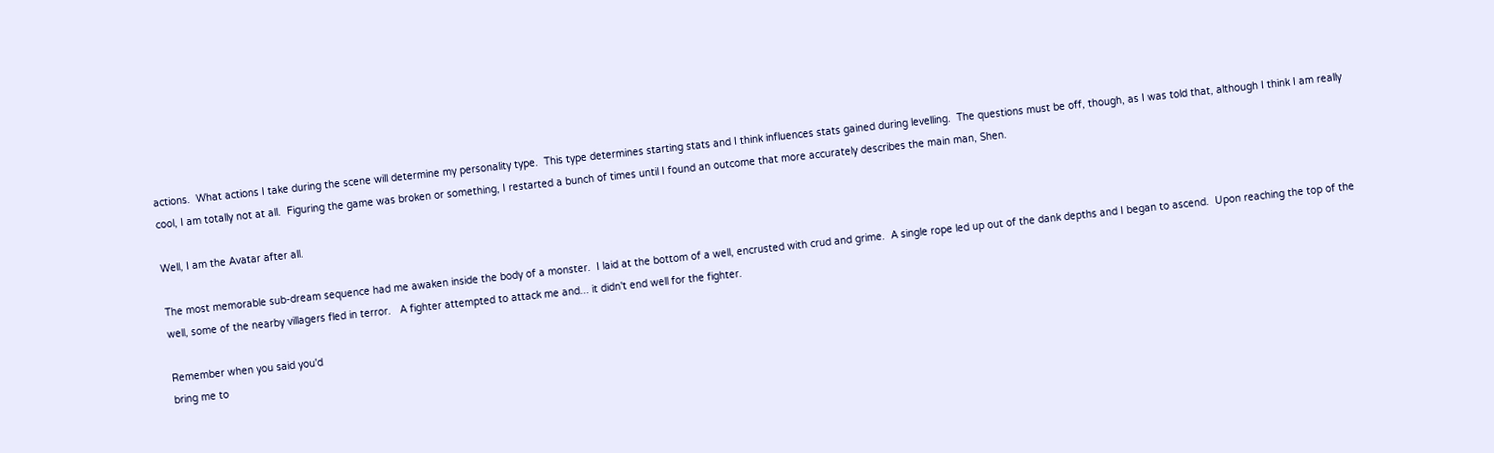actions.  What actions I take during the scene will determine my personality type.  This type determines starting stats and I think influences stats gained during levelling.  The questions must be off, though, as I was told that, although I think I am really cool, I am totally not at all.  Figuring the game was broken or something, I restarted a bunch of times until I found an outcome that more accurately describes the main man, Shen.

Well, I am the Avatar after all.

The most memorable sub-dream sequence had me awaken inside the body of a monster.  I laid at the bottom of a well, encrusted with crud and grime.  A single rope led up out of the dank depths and I began to ascend.  Upon reaching the top of the well, some of the nearby villagers fled in terror.   A fighter attempted to attack me and... it didn't end well for the fighter.

Remember when you said you'd
bring me to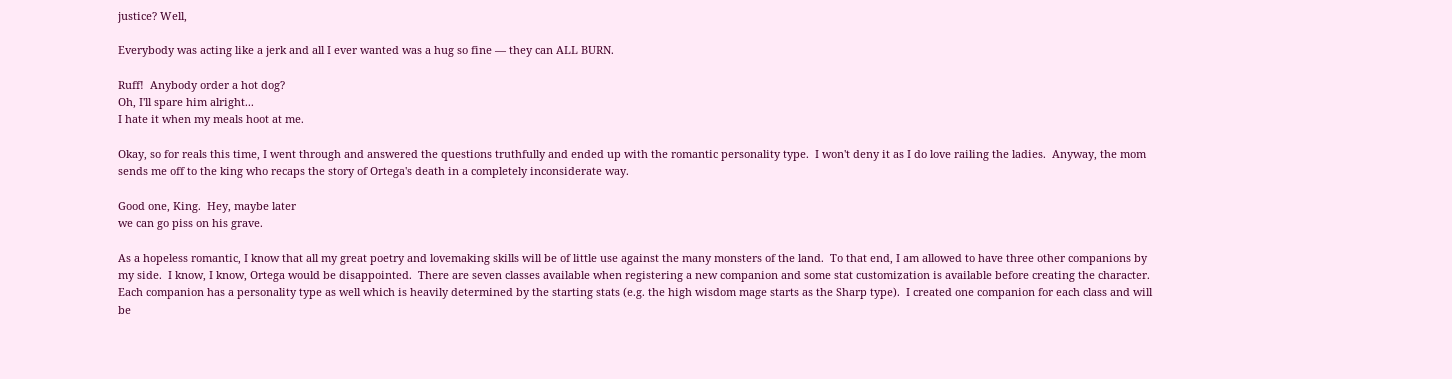justice? Well,

Everybody was acting like a jerk and all I ever wanted was a hug so fine — they can ALL BURN.

Ruff!  Anybody order a hot dog?
Oh, I'll spare him alright...
I hate it when my meals hoot at me.

Okay, so for reals this time, I went through and answered the questions truthfully and ended up with the romantic personality type.  I won't deny it as I do love railing the ladies.  Anyway, the mom sends me off to the king who recaps the story of Ortega's death in a completely inconsiderate way.

Good one, King.  Hey, maybe later
we can go piss on his grave.

As a hopeless romantic, I know that all my great poetry and lovemaking skills will be of little use against the many monsters of the land.  To that end, I am allowed to have three other companions by my side.  I know, I know, Ortega would be disappointed.  There are seven classes available when registering a new companion and some stat customization is available before creating the character.  Each companion has a personality type as well which is heavily determined by the starting stats (e.g. the high wisdom mage starts as the Sharp type).  I created one companion for each class and will be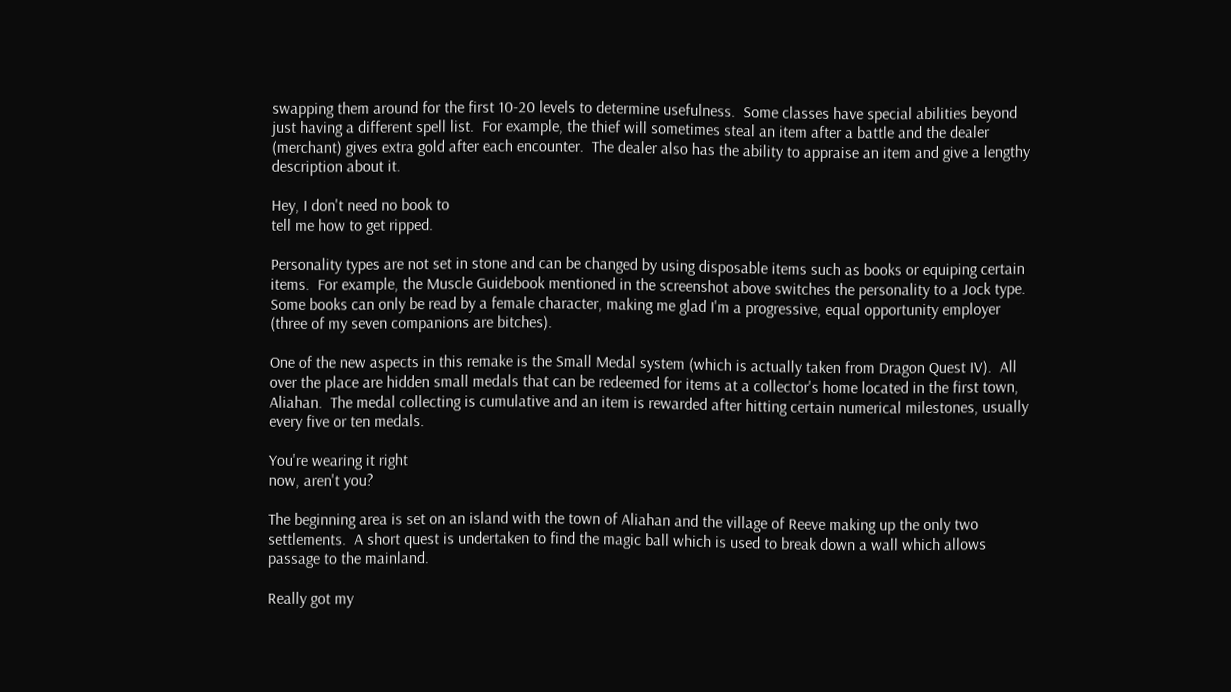swapping them around for the first 10-20 levels to determine usefulness.  Some classes have special abilities beyond just having a different spell list.  For example, the thief will sometimes steal an item after a battle and the dealer (merchant) gives extra gold after each encounter.  The dealer also has the ability to appraise an item and give a lengthy description about it.

Hey, I don't need no book to
tell me how to get ripped.

Personality types are not set in stone and can be changed by using disposable items such as books or equiping certain items.  For example, the Muscle Guidebook mentioned in the screenshot above switches the personality to a Jock type.  Some books can only be read by a female character, making me glad I'm a progressive, equal opportunity employer (three of my seven companions are bitches).

One of the new aspects in this remake is the Small Medal system (which is actually taken from Dragon Quest IV).  All over the place are hidden small medals that can be redeemed for items at a collector's home located in the first town, Aliahan.  The medal collecting is cumulative and an item is rewarded after hitting certain numerical milestones, usually every five or ten medals.

You're wearing it right
now, aren't you?

The beginning area is set on an island with the town of Aliahan and the village of Reeve making up the only two settlements.  A short quest is undertaken to find the magic ball which is used to break down a wall which allows passage to the mainland.

Really got my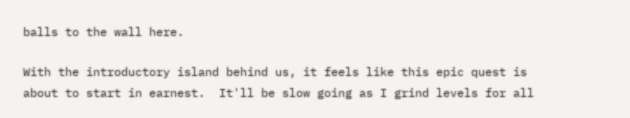balls to the wall here.

With the introductory island behind us, it feels like this epic quest is about to start in earnest.  It'll be slow going as I grind levels for all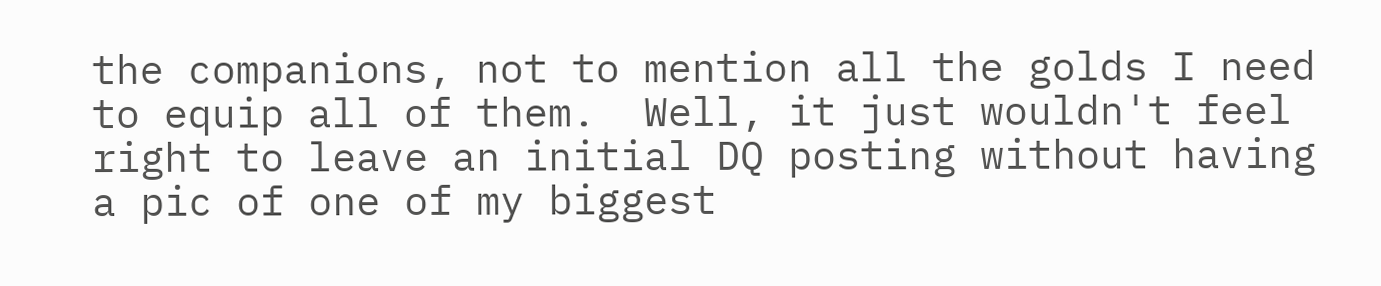the companions, not to mention all the golds I need to equip all of them.  Well, it just wouldn't feel right to leave an initial DQ posting without having a pic of one of my biggest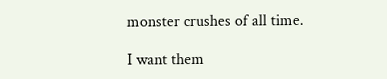monster crushes of all time.

I want them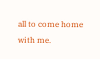all to come home with me.